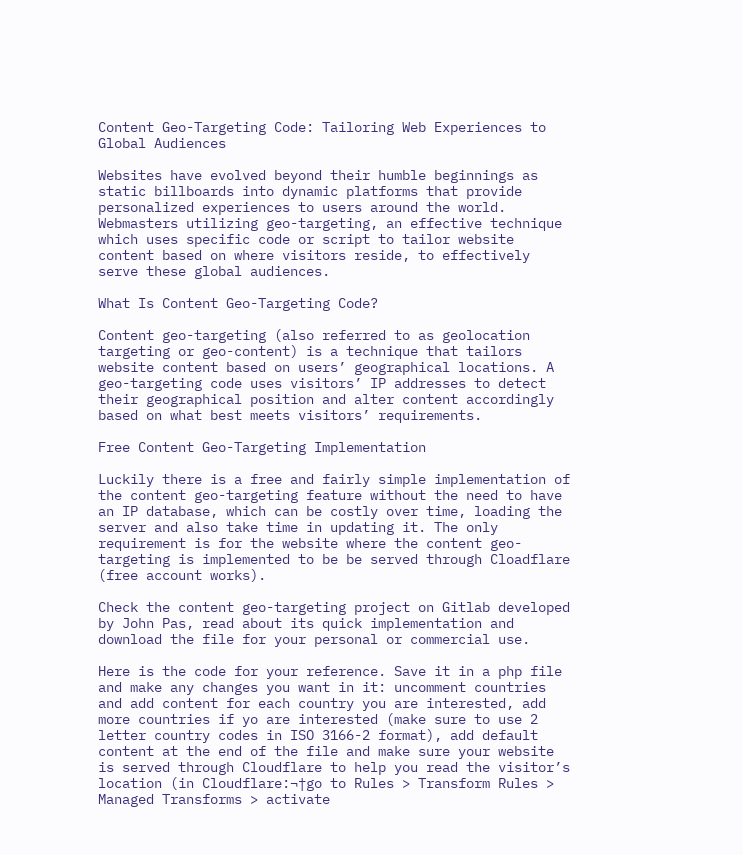Content Geo-Targeting Code: Tailoring Web Experiences to Global Audiences

Websites have evolved beyond their humble beginnings as static billboards into dynamic platforms that provide personalized experiences to users around the world. Webmasters utilizing geo-targeting, an effective technique which uses specific code or script to tailor website content based on where visitors reside, to effectively serve these global audiences.

What Is Content Geo-Targeting Code?

Content geo-targeting (also referred to as geolocation targeting or geo-content) is a technique that tailors website content based on users’ geographical locations. A geo-targeting code uses visitors’ IP addresses to detect their geographical position and alter content accordingly based on what best meets visitors’ requirements.

Free Content Geo-Targeting Implementation

Luckily there is a free and fairly simple implementation of the content geo-targeting feature without the need to have an IP database, which can be costly over time, loading the server and also take time in updating it. The only requirement is for the website where the content geo-targeting is implemented to be be served through Cloadflare (free account works).

Check the content geo-targeting project on Gitlab developed by John Pas, read about its quick implementation and download the file for your personal or commercial use.

Here is the code for your reference. Save it in a php file and make any changes you want in it: uncomment countries and add content for each country you are interested, add more countries if yo are interested (make sure to use 2 letter country codes in ISO 3166-2 format), add default content at the end of the file and make sure your website is served through Cloudflare to help you read the visitor’s location (in Cloudflare:¬†go to Rules > Transform Rules > Managed Transforms > activate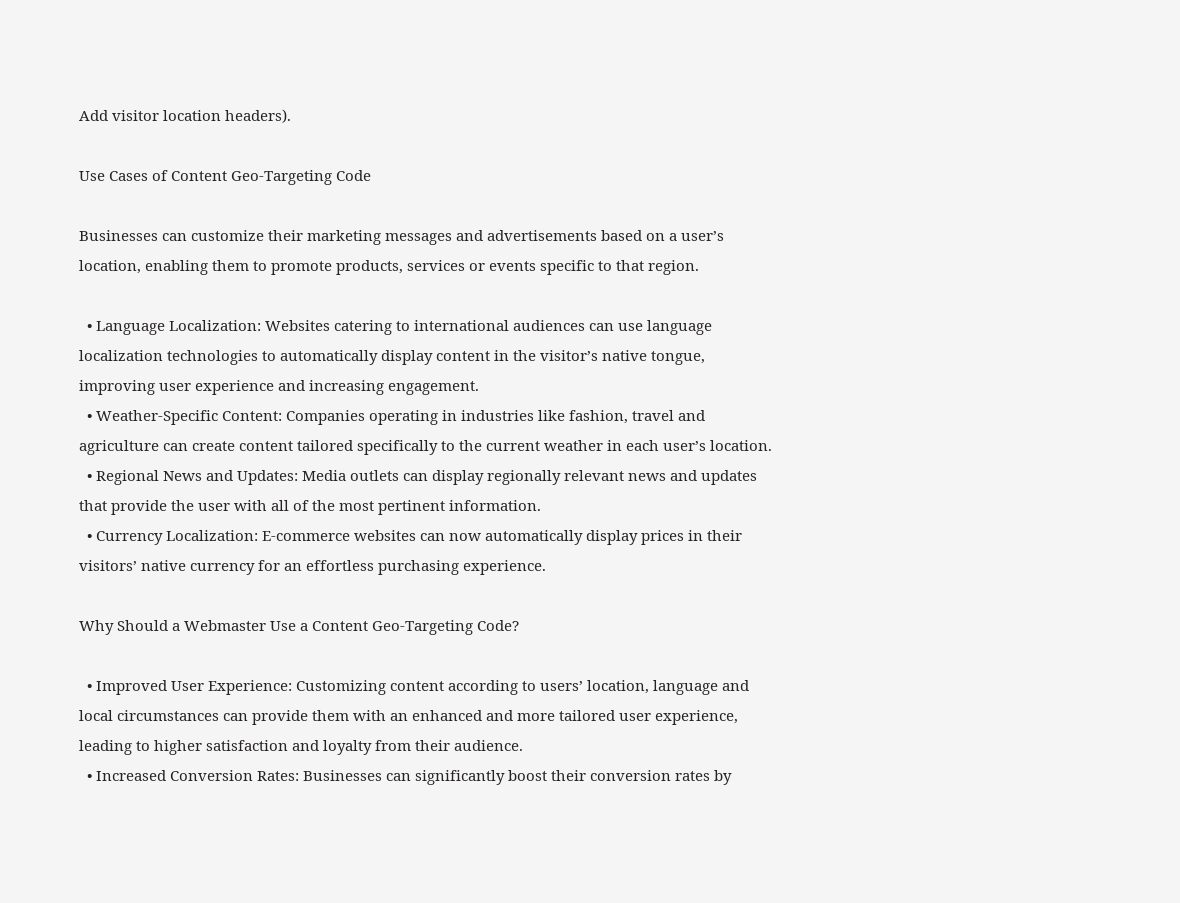Add visitor location headers).

Use Cases of Content Geo-Targeting Code

Businesses can customize their marketing messages and advertisements based on a user’s location, enabling them to promote products, services or events specific to that region.

  • Language Localization: Websites catering to international audiences can use language localization technologies to automatically display content in the visitor’s native tongue, improving user experience and increasing engagement.
  • Weather-Specific Content: Companies operating in industries like fashion, travel and agriculture can create content tailored specifically to the current weather in each user’s location.
  • Regional News and Updates: Media outlets can display regionally relevant news and updates that provide the user with all of the most pertinent information.
  • Currency Localization: E-commerce websites can now automatically display prices in their visitors’ native currency for an effortless purchasing experience.

Why Should a Webmaster Use a Content Geo-Targeting Code?

  • Improved User Experience: Customizing content according to users’ location, language and local circumstances can provide them with an enhanced and more tailored user experience, leading to higher satisfaction and loyalty from their audience.
  • Increased Conversion Rates: Businesses can significantly boost their conversion rates by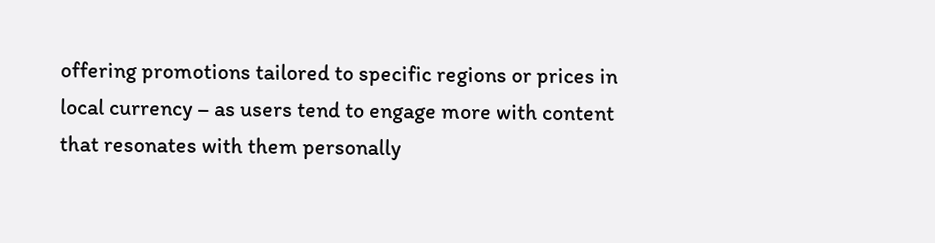offering promotions tailored to specific regions or prices in local currency – as users tend to engage more with content that resonates with them personally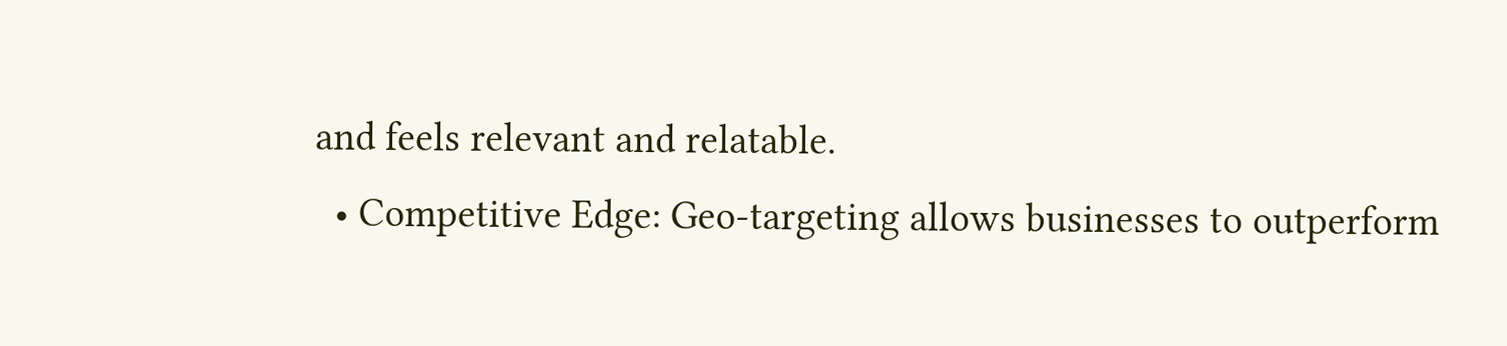and feels relevant and relatable.
  • Competitive Edge: Geo-targeting allows businesses to outperform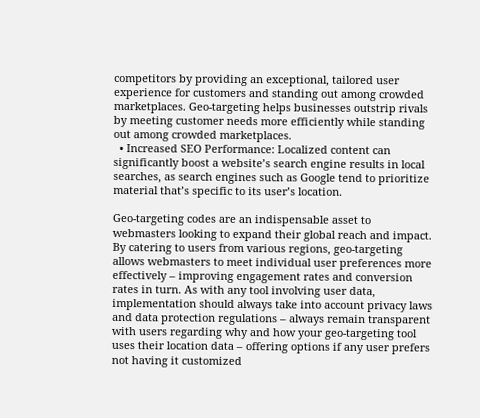competitors by providing an exceptional, tailored user experience for customers and standing out among crowded marketplaces. Geo-targeting helps businesses outstrip rivals by meeting customer needs more efficiently while standing out among crowded marketplaces.
  • Increased SEO Performance: Localized content can significantly boost a website’s search engine results in local searches, as search engines such as Google tend to prioritize material that’s specific to its user’s location.

Geo-targeting codes are an indispensable asset to webmasters looking to expand their global reach and impact. By catering to users from various regions, geo-targeting allows webmasters to meet individual user preferences more effectively – improving engagement rates and conversion rates in turn. As with any tool involving user data, implementation should always take into account privacy laws and data protection regulations – always remain transparent with users regarding why and how your geo-targeting tool uses their location data – offering options if any user prefers not having it customized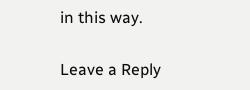in this way.

Leave a Reply